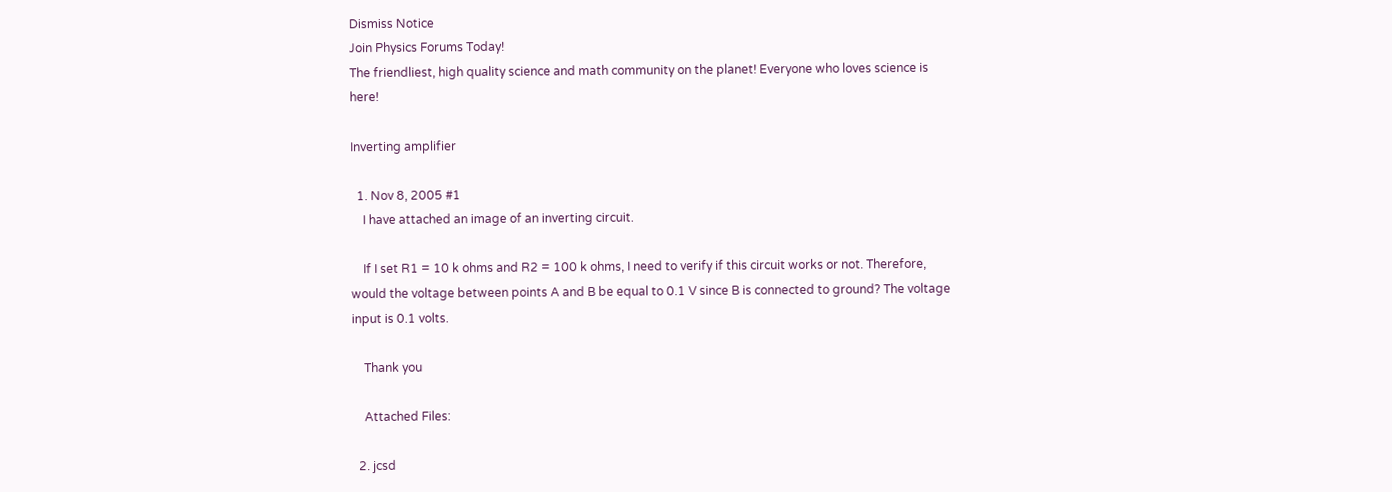Dismiss Notice
Join Physics Forums Today!
The friendliest, high quality science and math community on the planet! Everyone who loves science is here!

Inverting amplifier

  1. Nov 8, 2005 #1
    I have attached an image of an inverting circuit.

    If I set R1 = 10 k ohms and R2 = 100 k ohms, I need to verify if this circuit works or not. Therefore, would the voltage between points A and B be equal to 0.1 V since B is connected to ground? The voltage input is 0.1 volts.

    Thank you

    Attached Files:

  2. jcsd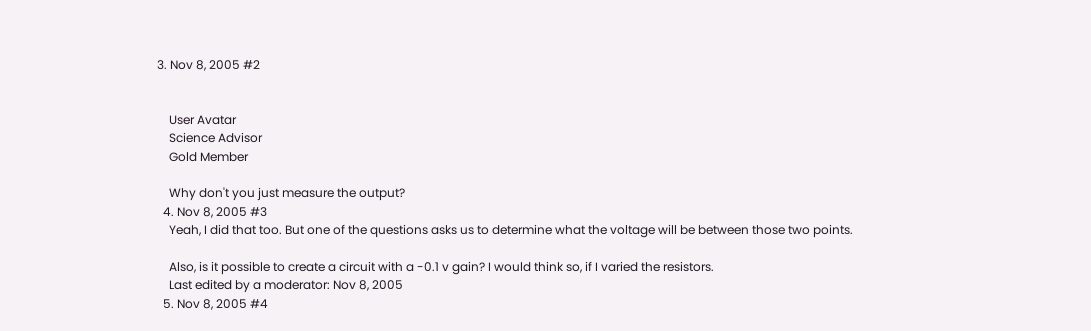3. Nov 8, 2005 #2


    User Avatar
    Science Advisor
    Gold Member

    Why don't you just measure the output?
  4. Nov 8, 2005 #3
    Yeah, I did that too. But one of the questions asks us to determine what the voltage will be between those two points.

    Also, is it possible to create a circuit with a -0.1 v gain? I would think so, if I varied the resistors.
    Last edited by a moderator: Nov 8, 2005
  5. Nov 8, 2005 #4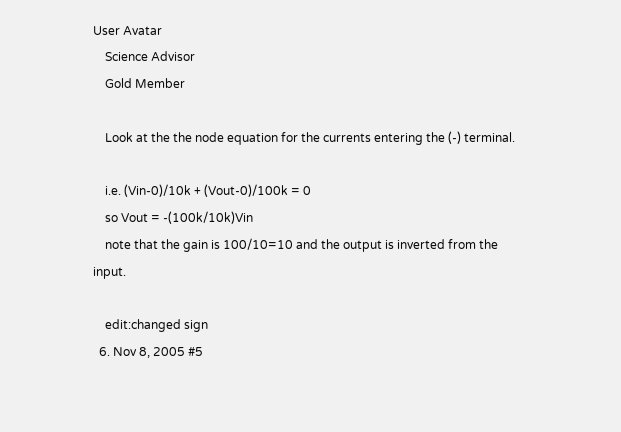User Avatar
    Science Advisor
    Gold Member

    Look at the the node equation for the currents entering the (-) terminal.

    i.e. (Vin-0)/10k + (Vout-0)/100k = 0
    so Vout = -(100k/10k)Vin
    note that the gain is 100/10=10 and the output is inverted from the input.

    edit:changed sign
  6. Nov 8, 2005 #5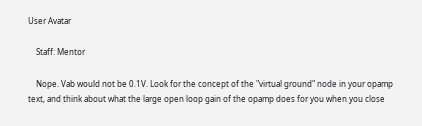User Avatar

    Staff: Mentor

    Nope. Vab would not be 0.1V. Look for the concept of the "virtual ground" node in your opamp text, and think about what the large open loop gain of the opamp does for you when you close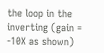the loop in the inverting (gain = -10X as shown)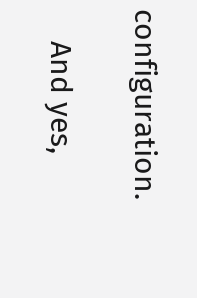configuration.

    And yes,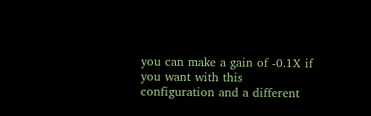you can make a gain of -0.1X if you want with this configuration and a different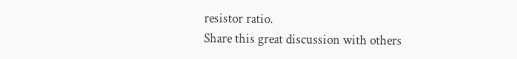resistor ratio.
Share this great discussion with others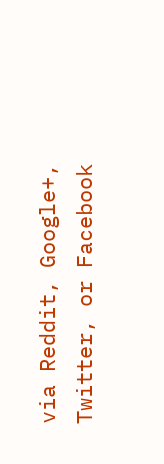via Reddit, Google+, Twitter, or Facebook